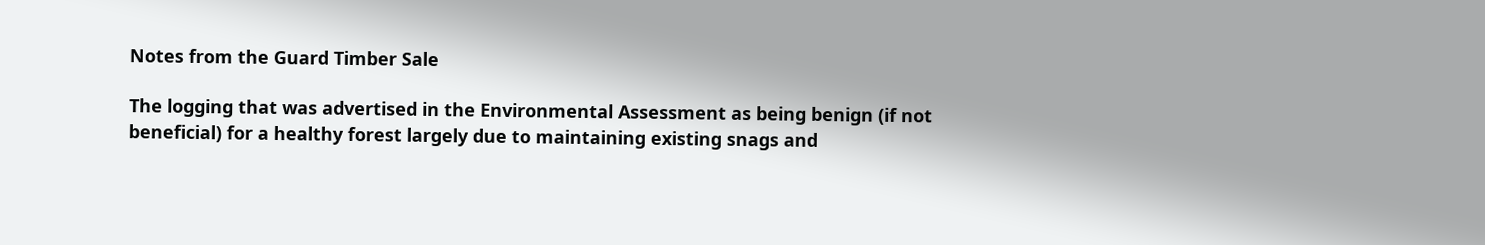Notes from the Guard Timber Sale

The logging that was advertised in the Environmental Assessment as being benign (if not beneficial) for a healthy forest largely due to maintaining existing snags and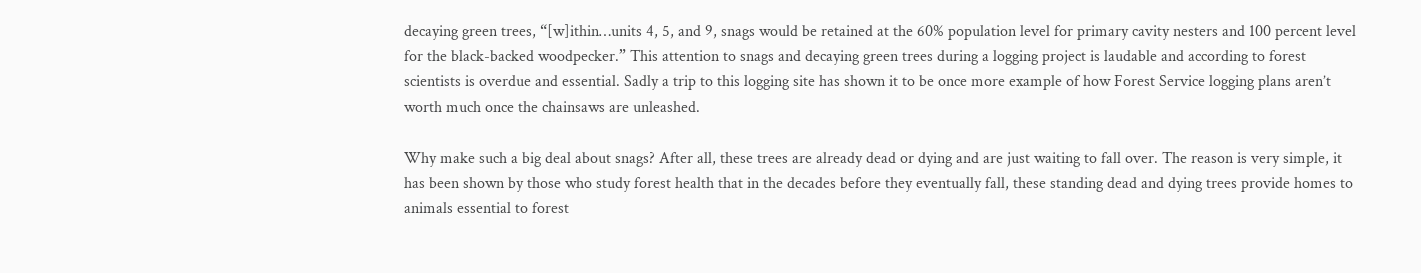decaying green trees, “[w]ithin…units 4, 5, and 9, snags would be retained at the 60% population level for primary cavity nesters and 100 percent level for the black-backed woodpecker.” This attention to snags and decaying green trees during a logging project is laudable and according to forest scientists is overdue and essential. Sadly a trip to this logging site has shown it to be once more example of how Forest Service logging plans aren’t worth much once the chainsaws are unleashed.

Why make such a big deal about snags? After all, these trees are already dead or dying and are just waiting to fall over. The reason is very simple, it has been shown by those who study forest health that in the decades before they eventually fall, these standing dead and dying trees provide homes to animals essential to forest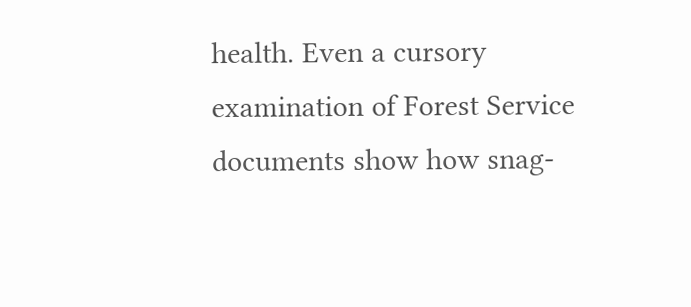health. Even a cursory examination of Forest Service documents show how snag-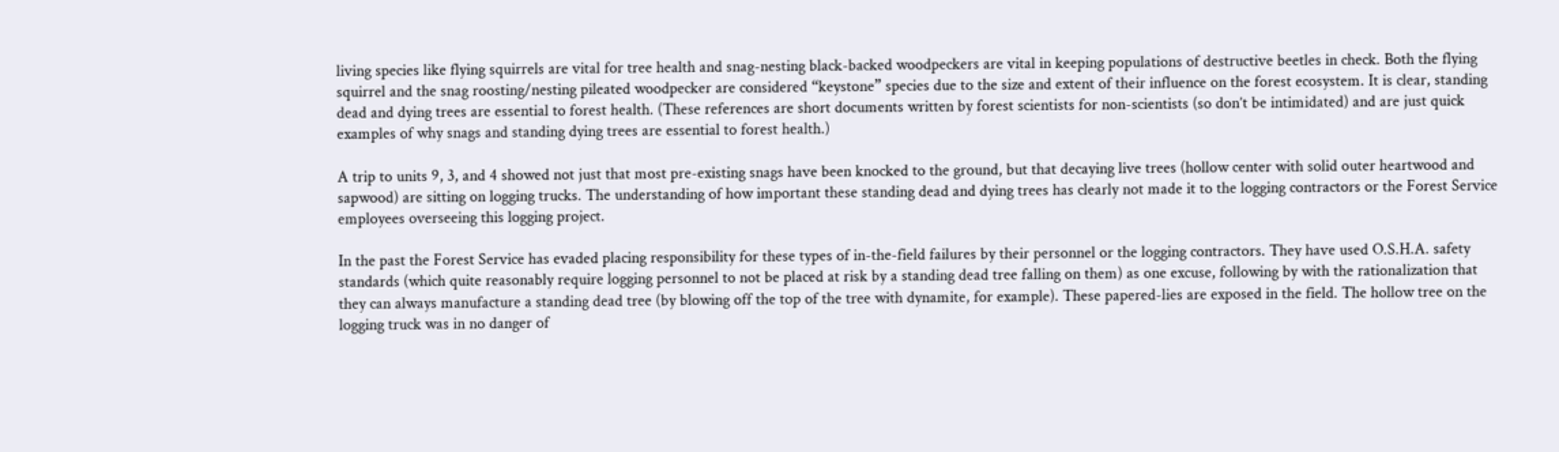living species like flying squirrels are vital for tree health and snag-nesting black-backed woodpeckers are vital in keeping populations of destructive beetles in check. Both the flying squirrel and the snag roosting/nesting pileated woodpecker are considered “keystone” species due to the size and extent of their influence on the forest ecosystem. It is clear, standing dead and dying trees are essential to forest health. (These references are short documents written by forest scientists for non-scientists (so don’t be intimidated) and are just quick examples of why snags and standing dying trees are essential to forest health.)

A trip to units 9, 3, and 4 showed not just that most pre-existing snags have been knocked to the ground, but that decaying live trees (hollow center with solid outer heartwood and sapwood) are sitting on logging trucks. The understanding of how important these standing dead and dying trees has clearly not made it to the logging contractors or the Forest Service employees overseeing this logging project.

In the past the Forest Service has evaded placing responsibility for these types of in-the-field failures by their personnel or the logging contractors. They have used O.S.H.A. safety standards (which quite reasonably require logging personnel to not be placed at risk by a standing dead tree falling on them) as one excuse, following by with the rationalization that they can always manufacture a standing dead tree (by blowing off the top of the tree with dynamite, for example). These papered-lies are exposed in the field. The hollow tree on the logging truck was in no danger of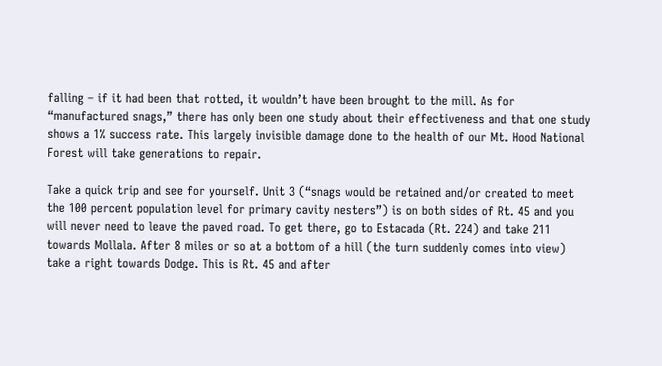falling – if it had been that rotted, it wouldn’t have been brought to the mill. As for “manufactured snags,” there has only been one study about their effectiveness and that one study shows a 1% success rate. This largely invisible damage done to the health of our Mt. Hood National Forest will take generations to repair.

Take a quick trip and see for yourself. Unit 3 (“snags would be retained and/or created to meet the 100 percent population level for primary cavity nesters”) is on both sides of Rt. 45 and you will never need to leave the paved road. To get there, go to Estacada (Rt. 224) and take 211 towards Mollala. After 8 miles or so at a bottom of a hill (the turn suddenly comes into view) take a right towards Dodge. This is Rt. 45 and after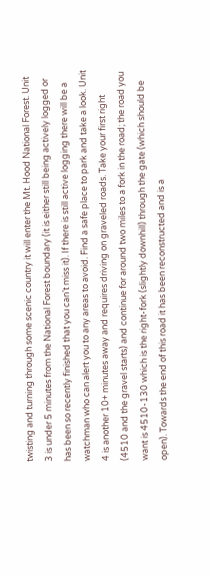twisting and turning through some scenic country it will enter the Mt. Hood National Forest. Unit 3 is under 5 minutes from the National Forest boundary (it is either still being actively logged or has been so recently finished that you can’t miss it). If there is still active logging there will be a watchman who can alert you to any areas to avoid. Find a safe place to park and take a look. Unit 4 is another 10+ minutes away and requires driving on graveled roads. Take your first right (4510 and the gravel starts) and continue for around two miles to a fork in the road; the road you want is 4510-130 which is the right-fork (slightly downhill) through the gate (which should be open). Towards the end of this road it has been reconstructed and is a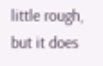little rough, but it does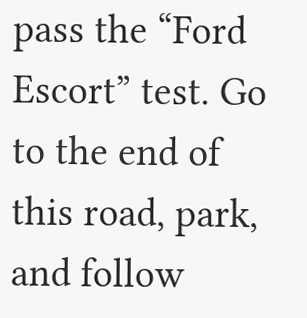pass the “Ford Escort” test. Go to the end of this road, park, and follow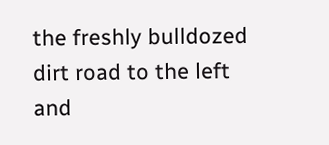the freshly bulldozed dirt road to the left and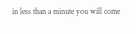in less than a minute you will come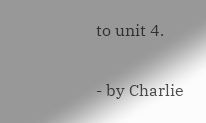to unit 4.

- by Charlie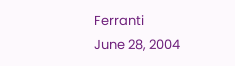Ferranti
June 28, 2004